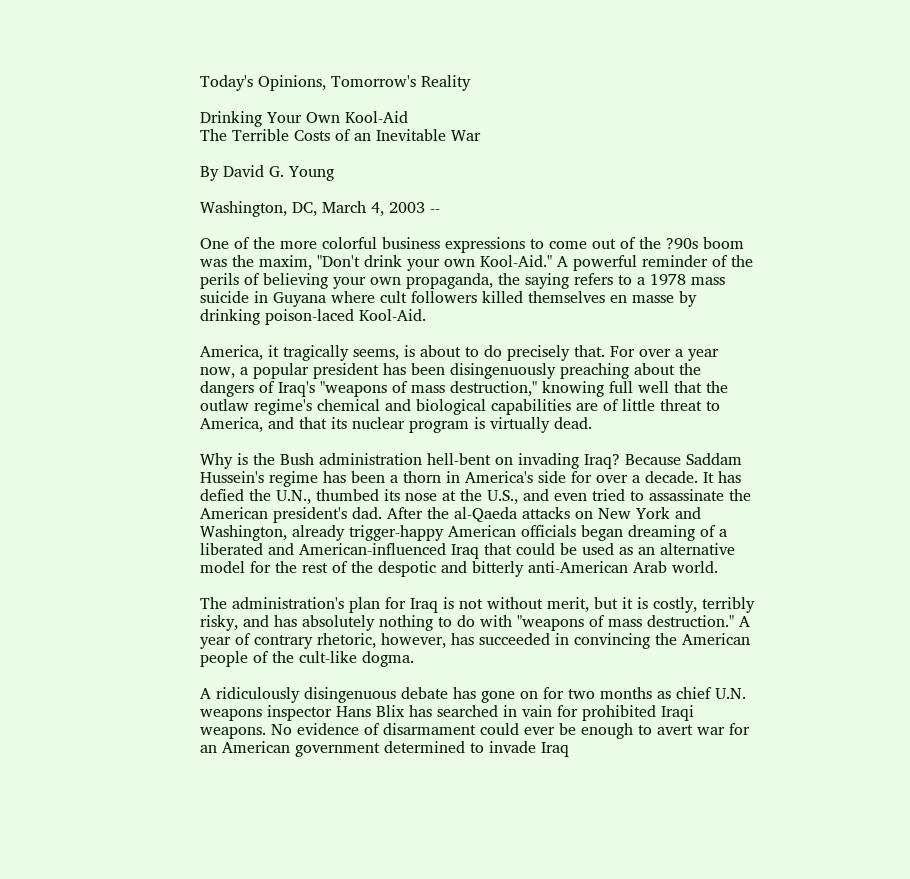Today's Opinions, Tomorrow's Reality

Drinking Your Own Kool-Aid
The Terrible Costs of an Inevitable War

By David G. Young

Washington, DC, March 4, 2003 --

One of the more colorful business expressions to come out of the ?90s boom was the maxim, "Don't drink your own Kool-Aid." A powerful reminder of the perils of believing your own propaganda, the saying refers to a 1978 mass suicide in Guyana where cult followers killed themselves en masse by drinking poison-laced Kool-Aid.

America, it tragically seems, is about to do precisely that. For over a year now, a popular president has been disingenuously preaching about the dangers of Iraq's "weapons of mass destruction," knowing full well that the outlaw regime's chemical and biological capabilities are of little threat to America, and that its nuclear program is virtually dead.

Why is the Bush administration hell-bent on invading Iraq? Because Saddam Hussein's regime has been a thorn in America's side for over a decade. It has defied the U.N., thumbed its nose at the U.S., and even tried to assassinate the American president's dad. After the al-Qaeda attacks on New York and Washington, already trigger-happy American officials began dreaming of a liberated and American-influenced Iraq that could be used as an alternative model for the rest of the despotic and bitterly anti-American Arab world.

The administration's plan for Iraq is not without merit, but it is costly, terribly risky, and has absolutely nothing to do with "weapons of mass destruction." A year of contrary rhetoric, however, has succeeded in convincing the American people of the cult-like dogma.

A ridiculously disingenuous debate has gone on for two months as chief U.N. weapons inspector Hans Blix has searched in vain for prohibited Iraqi weapons. No evidence of disarmament could ever be enough to avert war for an American government determined to invade Iraq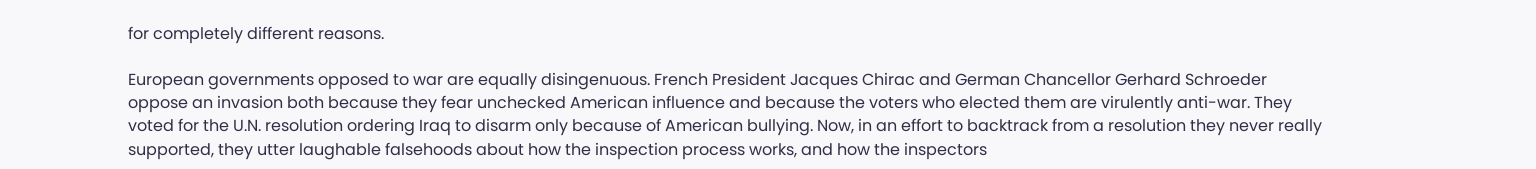for completely different reasons.

European governments opposed to war are equally disingenuous. French President Jacques Chirac and German Chancellor Gerhard Schroeder oppose an invasion both because they fear unchecked American influence and because the voters who elected them are virulently anti-war. They voted for the U.N. resolution ordering Iraq to disarm only because of American bullying. Now, in an effort to backtrack from a resolution they never really supported, they utter laughable falsehoods about how the inspection process works, and how the inspectors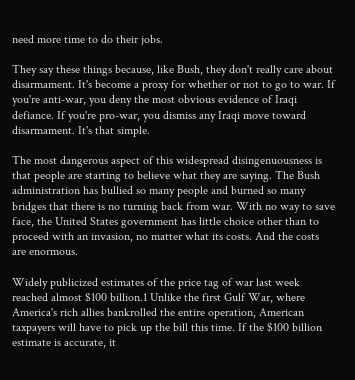need more time to do their jobs.

They say these things because, like Bush, they don't really care about disarmament. It's become a proxy for whether or not to go to war. If you're anti-war, you deny the most obvious evidence of Iraqi defiance. If you're pro-war, you dismiss any Iraqi move toward disarmament. It's that simple.

The most dangerous aspect of this widespread disingenuousness is that people are starting to believe what they are saying. The Bush administration has bullied so many people and burned so many bridges that there is no turning back from war. With no way to save face, the United States government has little choice other than to proceed with an invasion, no matter what its costs. And the costs are enormous.

Widely publicized estimates of the price tag of war last week reached almost $100 billion.1 Unlike the first Gulf War, where America's rich allies bankrolled the entire operation, American taxpayers will have to pick up the bill this time. If the $100 billion estimate is accurate, it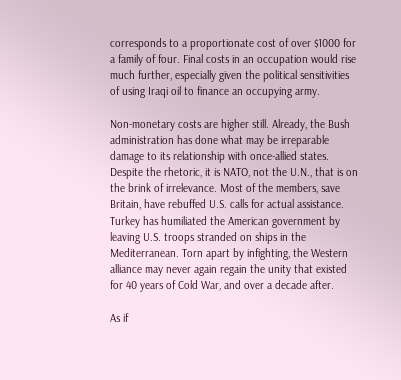corresponds to a proportionate cost of over $1000 for a family of four. Final costs in an occupation would rise much further, especially given the political sensitivities of using Iraqi oil to finance an occupying army.

Non-monetary costs are higher still. Already, the Bush administration has done what may be irreparable damage to its relationship with once-allied states. Despite the rhetoric, it is NATO, not the U.N., that is on the brink of irrelevance. Most of the members, save Britain, have rebuffed U.S. calls for actual assistance. Turkey has humiliated the American government by leaving U.S. troops stranded on ships in the Mediterranean. Torn apart by infighting, the Western alliance may never again regain the unity that existed for 40 years of Cold War, and over a decade after.

As if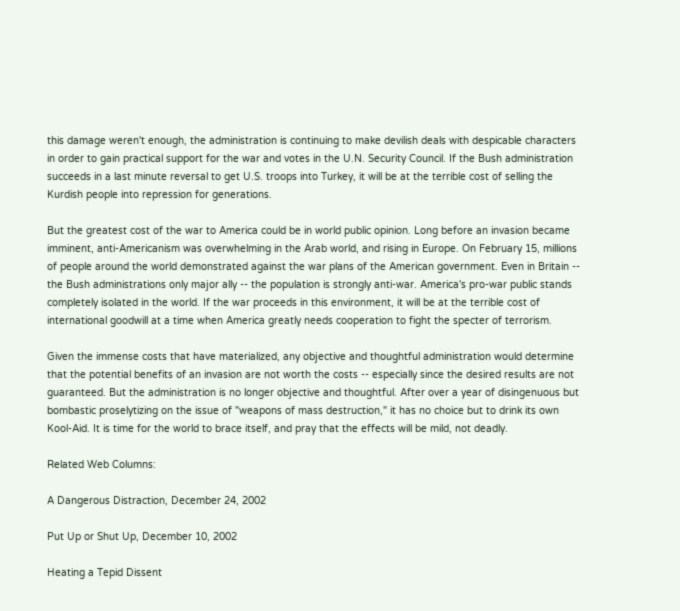this damage weren't enough, the administration is continuing to make devilish deals with despicable characters in order to gain practical support for the war and votes in the U.N. Security Council. If the Bush administration succeeds in a last minute reversal to get U.S. troops into Turkey, it will be at the terrible cost of selling the Kurdish people into repression for generations.

But the greatest cost of the war to America could be in world public opinion. Long before an invasion became imminent, anti-Americanism was overwhelming in the Arab world, and rising in Europe. On February 15, millions of people around the world demonstrated against the war plans of the American government. Even in Britain -- the Bush administrations only major ally -- the population is strongly anti-war. America's pro-war public stands completely isolated in the world. If the war proceeds in this environment, it will be at the terrible cost of international goodwill at a time when America greatly needs cooperation to fight the specter of terrorism.

Given the immense costs that have materialized, any objective and thoughtful administration would determine that the potential benefits of an invasion are not worth the costs -- especially since the desired results are not guaranteed. But the administration is no longer objective and thoughtful. After over a year of disingenuous but bombastic proselytizing on the issue of "weapons of mass destruction," it has no choice but to drink its own Kool-Aid. It is time for the world to brace itself, and pray that the effects will be mild, not deadly.

Related Web Columns:

A Dangerous Distraction, December 24, 2002

Put Up or Shut Up, December 10, 2002

Heating a Tepid Dissent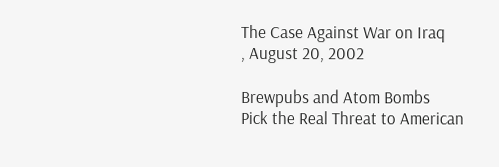The Case Against War on Iraq
, August 20, 2002

Brewpubs and Atom Bombs
Pick the Real Threat to American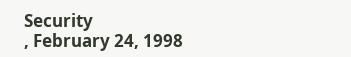Security
, February 24, 1998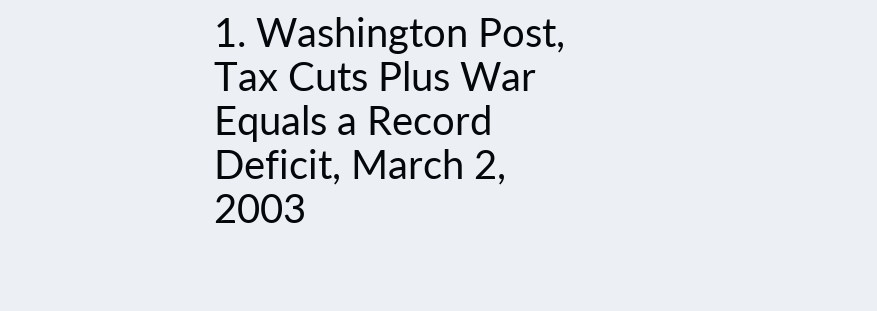1. Washington Post, Tax Cuts Plus War Equals a Record Deficit, March 2, 2003